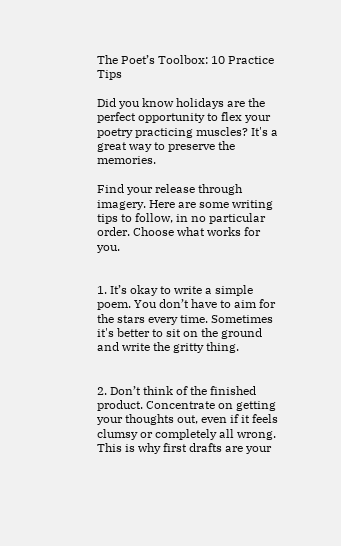The Poet’s Toolbox: 10 Practice Tips

Did you know holidays are the perfect opportunity to flex your poetry practicing muscles? It's a great way to preserve the memories.

Find your release through imagery. Here are some writing tips to follow, in no particular order. Choose what works for you.


1. It’s okay to write a simple poem. You don’t have to aim for the stars every time. Sometimes it's better to sit on the ground and write the gritty thing.


2. Don’t think of the finished product. Concentrate on getting your thoughts out, even if it feels clumsy or completely all wrong. This is why first drafts are your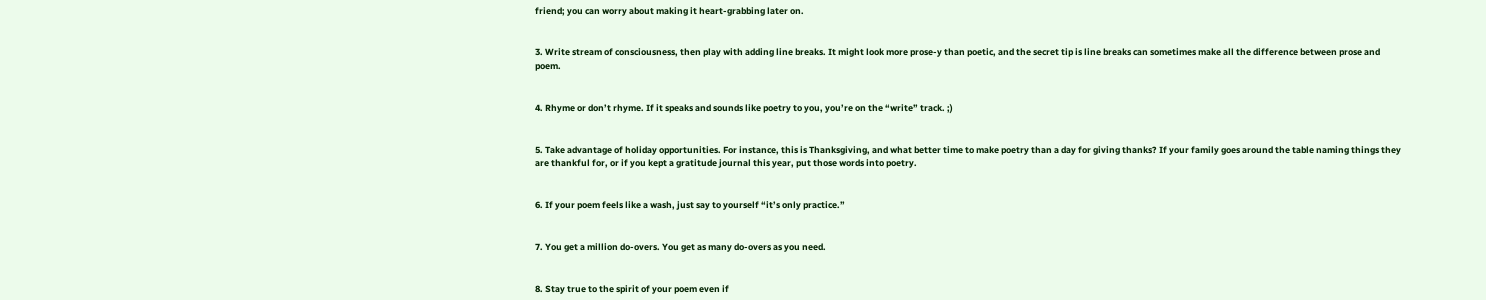friend; you can worry about making it heart-grabbing later on.


3. Write stream of consciousness, then play with adding line breaks. It might look more prose-y than poetic, and the secret tip is line breaks can sometimes make all the difference between prose and poem.


4. Rhyme or don’t rhyme. If it speaks and sounds like poetry to you, you’re on the “write” track. ;)


5. Take advantage of holiday opportunities. For instance, this is Thanksgiving, and what better time to make poetry than a day for giving thanks? If your family goes around the table naming things they are thankful for, or if you kept a gratitude journal this year, put those words into poetry.


6. If your poem feels like a wash, just say to yourself “it’s only practice.”


7. You get a million do-overs. You get as many do-overs as you need.


8. Stay true to the spirit of your poem even if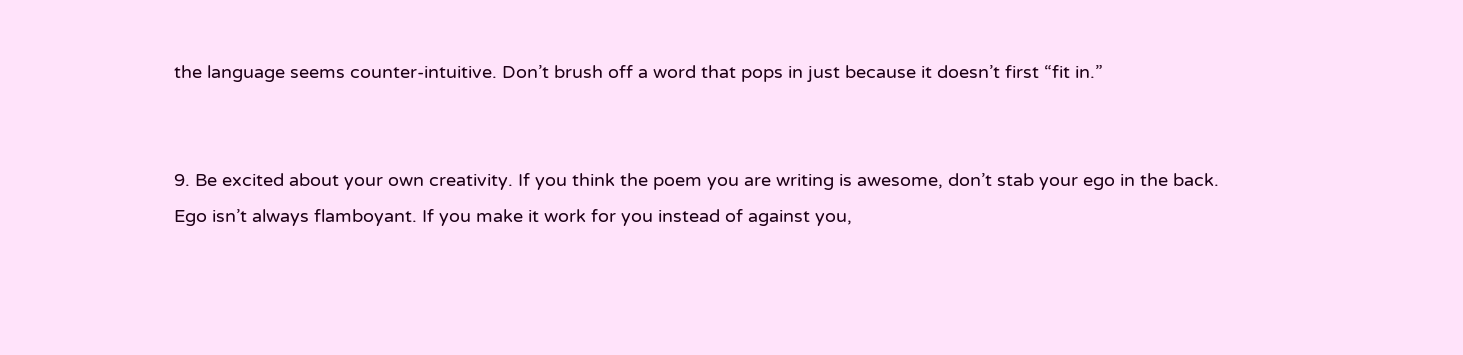the language seems counter-intuitive. Don’t brush off a word that pops in just because it doesn’t first “fit in.”


9. Be excited about your own creativity. If you think the poem you are writing is awesome, don’t stab your ego in the back. Ego isn’t always flamboyant. If you make it work for you instead of against you,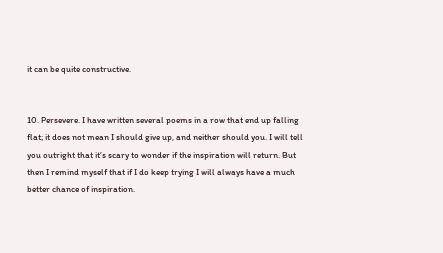it can be quite constructive.


10. Persevere. I have written several poems in a row that end up falling flat; it does not mean I should give up, and neither should you. I will tell you outright that it’s scary to wonder if the inspiration will return. But then I remind myself that if I do keep trying I will always have a much better chance of inspiration.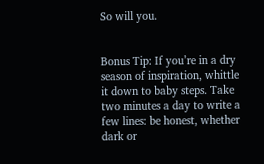So will you.


Bonus Tip: If you’re in a dry season of inspiration, whittle it down to baby steps. Take two minutes a day to write a few lines: be honest, whether dark or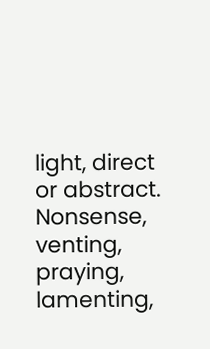light, direct or abstract. Nonsense, venting, praying, lamenting,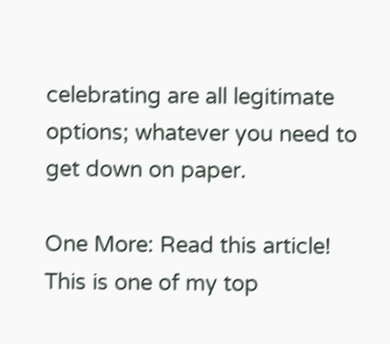celebrating are all legitimate options; whatever you need to get down on paper.

One More: Read this article! This is one of my top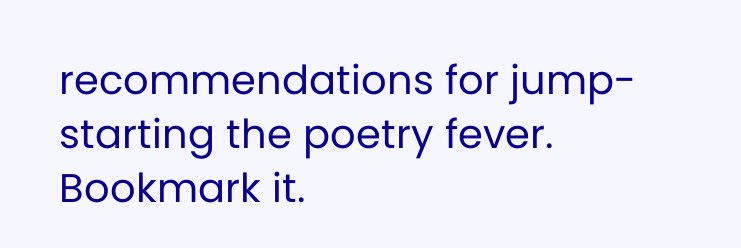recommendations for jump-starting the poetry fever. Bookmark it.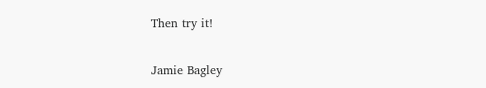Then try it!

Jamie Bagley